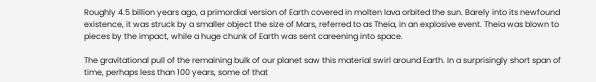Roughly 4.5 billion years ago, a primordial version of Earth covered in molten lava orbited the sun. Barely into its newfound existence, it was struck by a smaller object the size of Mars, referred to as Theia, in an explosive event. Theia was blown to pieces by the impact, while a huge chunk of Earth was sent careening into space.

The gravitational pull of the remaining bulk of our planet saw this material swirl around Earth. In a surprisingly short span of time, perhaps less than 100 years, some of that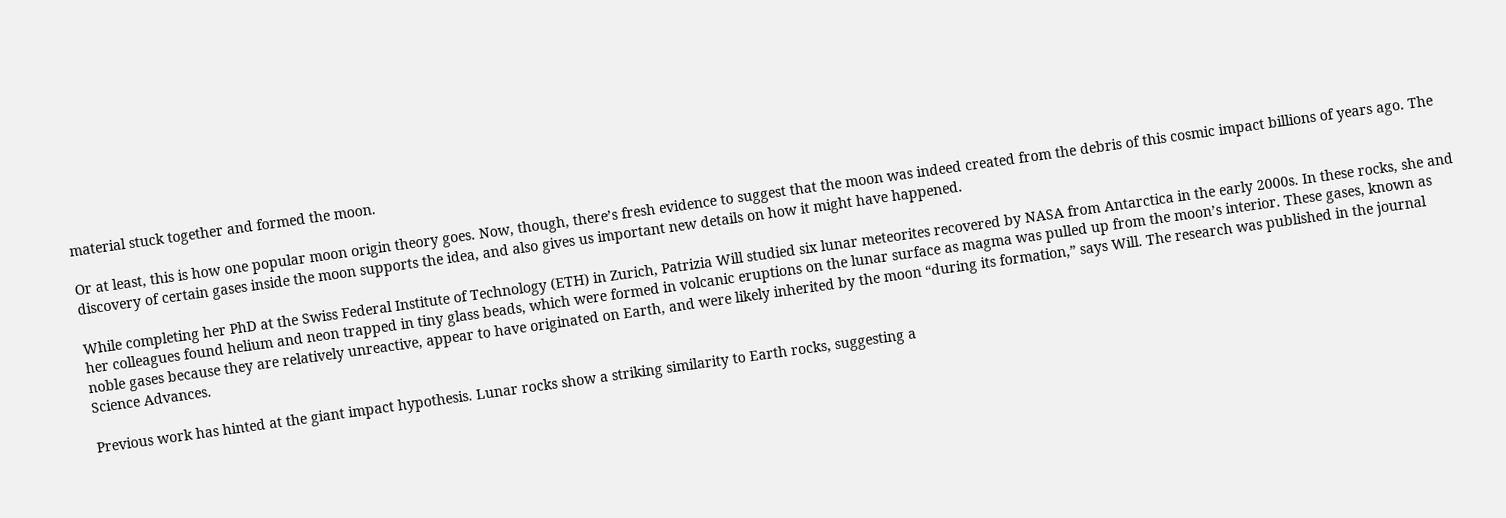material stuck together and formed the moon.

Or at least, this is how one popular moon origin theory goes. Now, though, there’s fresh evidence to suggest that the moon was indeed created from the debris of this cosmic impact billions of years ago. The discovery of certain gases inside the moon supports the idea, and also gives us important new details on how it might have happened.

While completing her PhD at the Swiss Federal Institute of Technology (ETH) in Zurich, Patrizia Will studied six lunar meteorites recovered by NASA from Antarctica in the early 2000s. In these rocks, she and her colleagues found helium and neon trapped in tiny glass beads, which were formed in volcanic eruptions on the lunar surface as magma was pulled up from the moon’s interior. These gases, known as noble gases because they are relatively unreactive, appear to have originated on Earth, and were likely inherited by the moon “during its formation,” says Will. The research was published in the journal Science Advances.

Previous work has hinted at the giant impact hypothesis. Lunar rocks show a striking similarity to Earth rocks, suggesting a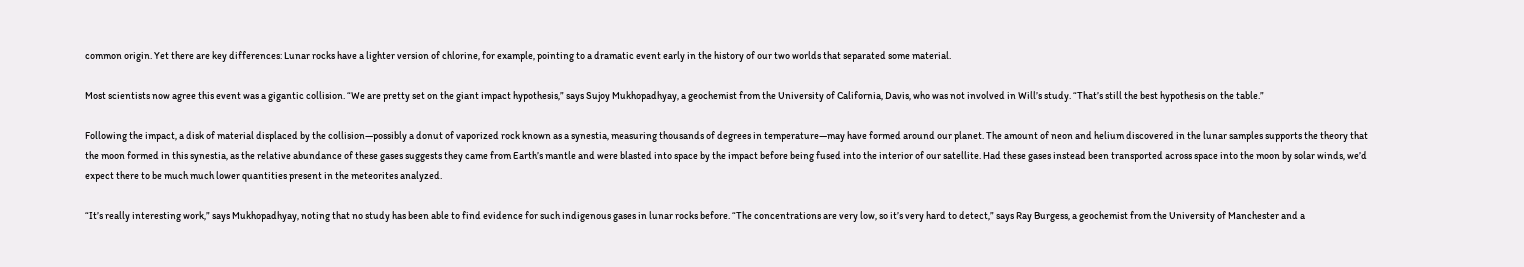common origin. Yet there are key differences: Lunar rocks have a lighter version of chlorine, for example, pointing to a dramatic event early in the history of our two worlds that separated some material.

Most scientists now agree this event was a gigantic collision. “We are pretty set on the giant impact hypothesis,” says Sujoy Mukhopadhyay, a geochemist from the University of California, Davis, who was not involved in Will’s study. “That’s still the best hypothesis on the table.”

Following the impact, a disk of material displaced by the collision—possibly a donut of vaporized rock known as a synestia, measuring thousands of degrees in temperature—may have formed around our planet. The amount of neon and helium discovered in the lunar samples supports the theory that the moon formed in this synestia, as the relative abundance of these gases suggests they came from Earth’s mantle and were blasted into space by the impact before being fused into the interior of our satellite. Had these gases instead been transported across space into the moon by solar winds, we’d expect there to be much much lower quantities present in the meteorites analyzed.

“It’s really interesting work,” says Mukhopadhyay, noting that no study has been able to find evidence for such indigenous gases in lunar rocks before. “The concentrations are very low, so it’s very hard to detect,” says Ray Burgess, a geochemist from the University of Manchester and a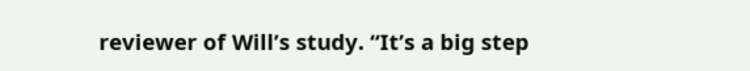reviewer of Will’s study. “It’s a big step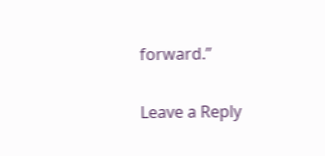forward.”

Leave a Reply